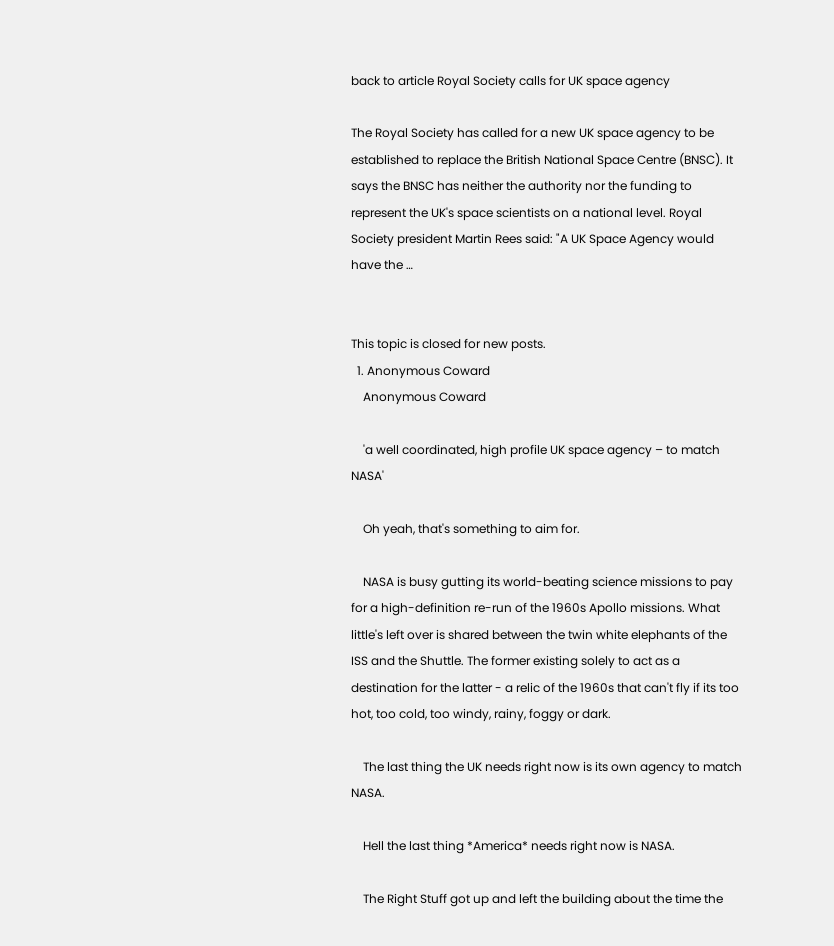back to article Royal Society calls for UK space agency

The Royal Society has called for a new UK space agency to be established to replace the British National Space Centre (BNSC). It says the BNSC has neither the authority nor the funding to represent the UK's space scientists on a national level. Royal Society president Martin Rees said: "A UK Space Agency would have the …


This topic is closed for new posts.
  1. Anonymous Coward
    Anonymous Coward

    'a well coordinated, high profile UK space agency – to match NASA'

    Oh yeah, that's something to aim for.

    NASA is busy gutting its world-beating science missions to pay for a high-definition re-run of the 1960s Apollo missions. What little's left over is shared between the twin white elephants of the ISS and the Shuttle. The former existing solely to act as a destination for the latter - a relic of the 1960s that can't fly if its too hot, too cold, too windy, rainy, foggy or dark.

    The last thing the UK needs right now is its own agency to match NASA.

    Hell the last thing *America* needs right now is NASA.

    The Right Stuff got up and left the building about the time the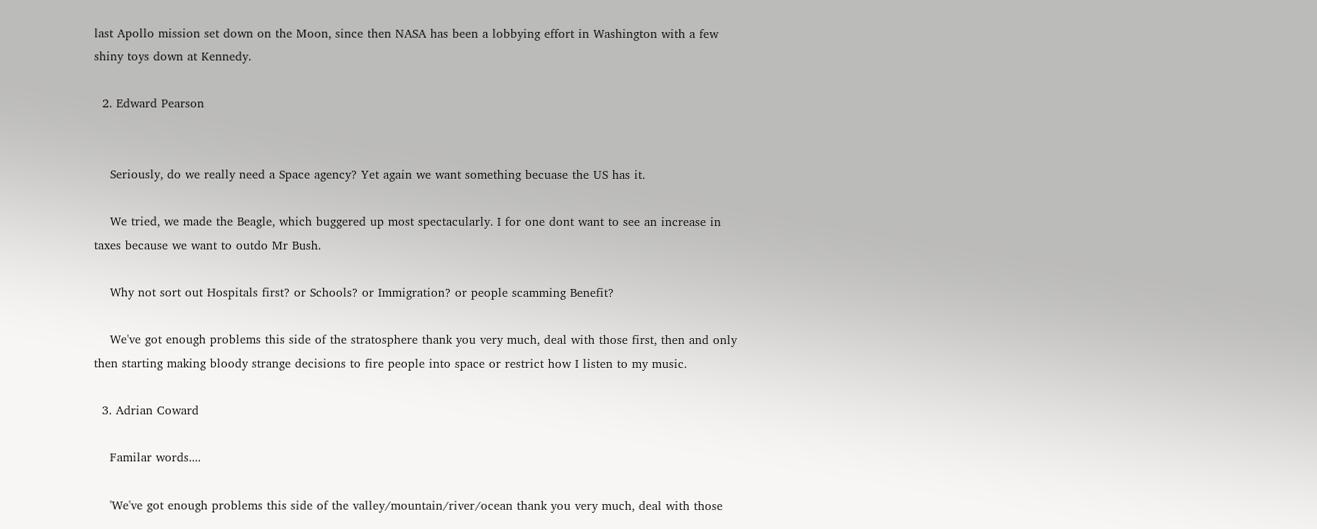last Apollo mission set down on the Moon, since then NASA has been a lobbying effort in Washington with a few shiny toys down at Kennedy.

  2. Edward Pearson


    Seriously, do we really need a Space agency? Yet again we want something becuase the US has it.

    We tried, we made the Beagle, which buggered up most spectacularly. I for one dont want to see an increase in taxes because we want to outdo Mr Bush.

    Why not sort out Hospitals first? or Schools? or Immigration? or people scamming Benefit?

    We've got enough problems this side of the stratosphere thank you very much, deal with those first, then and only then starting making bloody strange decisions to fire people into space or restrict how I listen to my music.

  3. Adrian Coward

    Familar words....

    'We've got enough problems this side of the valley/mountain/river/ocean thank you very much, deal with those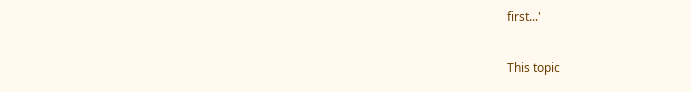first...'

This topic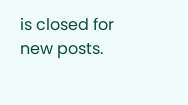is closed for new posts.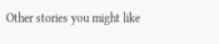Other stories you might like